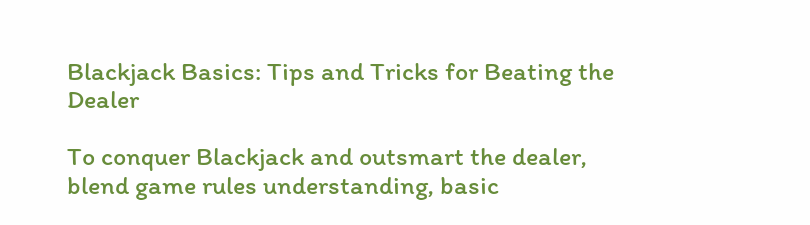Blackjack Basics: Tips and Tricks for Beating the Dealer

To conquer Blackjack and outsmart the dealer, blend game rules understanding, basic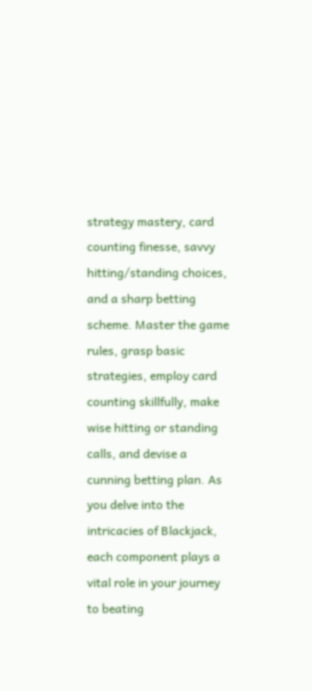strategy mastery, card counting finesse, savvy hitting/standing choices, and a sharp betting scheme. Master the game rules, grasp basic strategies, employ card counting skillfully, make wise hitting or standing calls, and devise a cunning betting plan. As you delve into the intricacies of Blackjack, each component plays a vital role in your journey to beating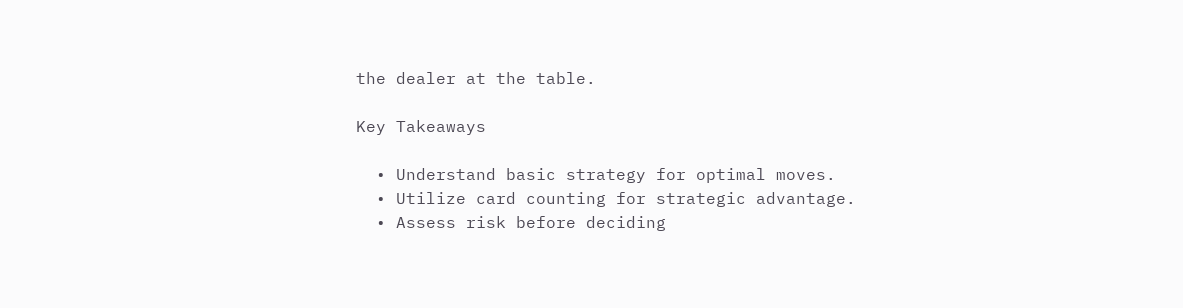the dealer at the table.

Key Takeaways

  • Understand basic strategy for optimal moves.
  • Utilize card counting for strategic advantage.
  • Assess risk before deciding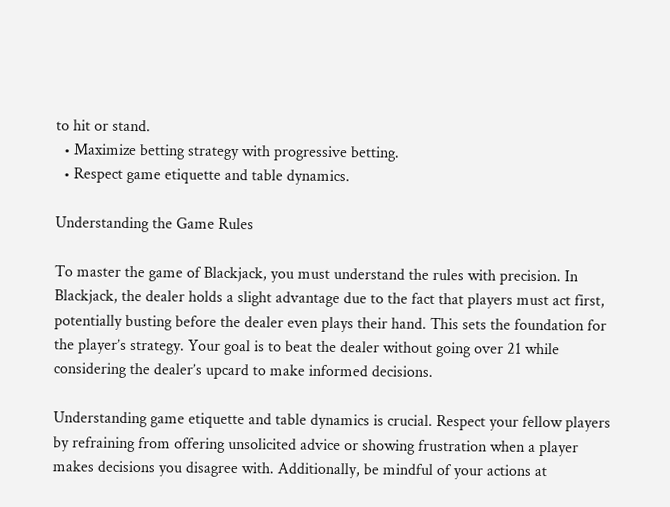to hit or stand.
  • Maximize betting strategy with progressive betting.
  • Respect game etiquette and table dynamics.

Understanding the Game Rules

To master the game of Blackjack, you must understand the rules with precision. In Blackjack, the dealer holds a slight advantage due to the fact that players must act first, potentially busting before the dealer even plays their hand. This sets the foundation for the player’s strategy. Your goal is to beat the dealer without going over 21 while considering the dealer’s upcard to make informed decisions.

Understanding game etiquette and table dynamics is crucial. Respect your fellow players by refraining from offering unsolicited advice or showing frustration when a player makes decisions you disagree with. Additionally, be mindful of your actions at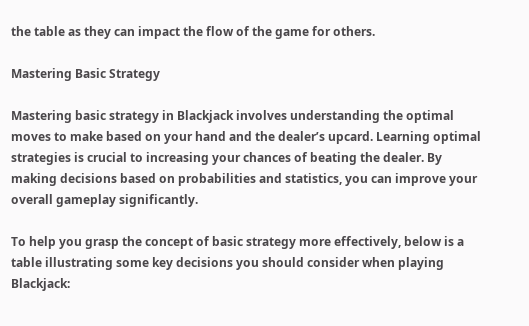the table as they can impact the flow of the game for others.

Mastering Basic Strategy

Mastering basic strategy in Blackjack involves understanding the optimal moves to make based on your hand and the dealer’s upcard. Learning optimal strategies is crucial to increasing your chances of beating the dealer. By making decisions based on probabilities and statistics, you can improve your overall gameplay significantly.

To help you grasp the concept of basic strategy more effectively, below is a table illustrating some key decisions you should consider when playing Blackjack: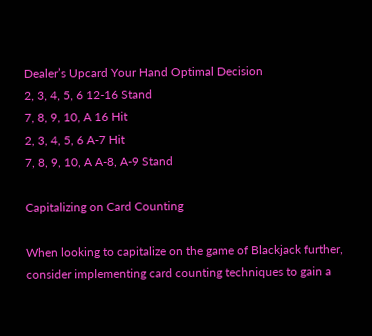Dealer’s Upcard Your Hand Optimal Decision
2, 3, 4, 5, 6 12-16 Stand
7, 8, 9, 10, A 16 Hit
2, 3, 4, 5, 6 A-7 Hit
7, 8, 9, 10, A A-8, A-9 Stand

Capitalizing on Card Counting

When looking to capitalize on the game of Blackjack further, consider implementing card counting techniques to gain a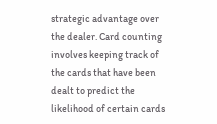strategic advantage over the dealer. Card counting involves keeping track of the cards that have been dealt to predict the likelihood of certain cards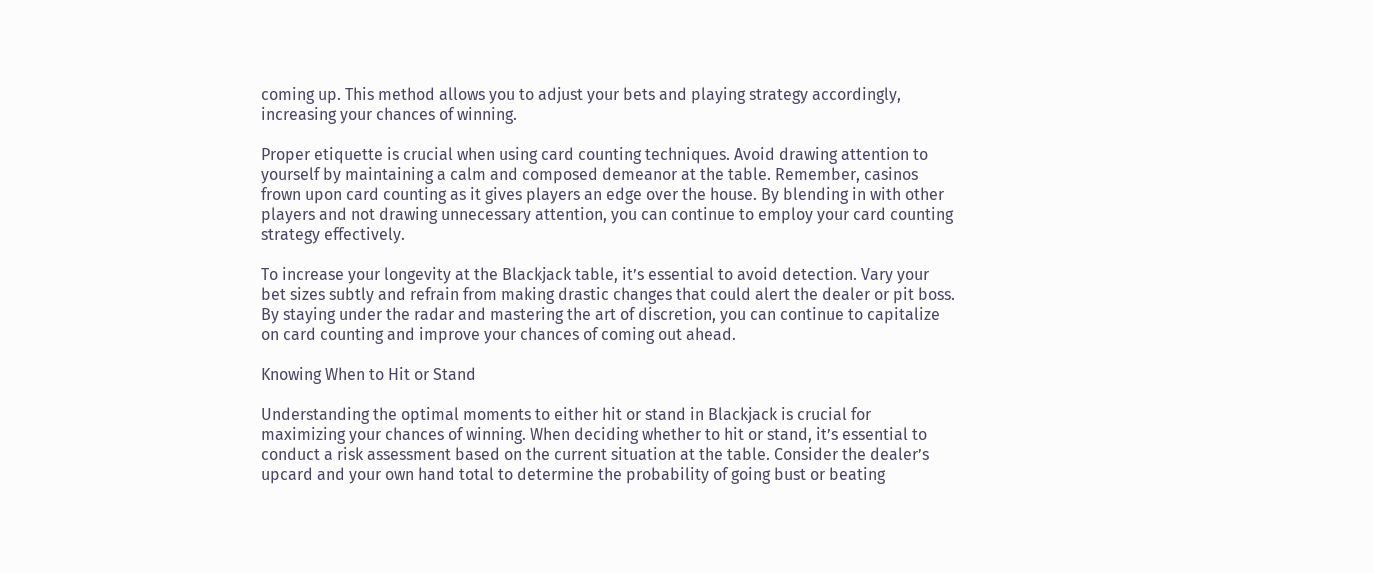coming up. This method allows you to adjust your bets and playing strategy accordingly, increasing your chances of winning.

Proper etiquette is crucial when using card counting techniques. Avoid drawing attention to yourself by maintaining a calm and composed demeanor at the table. Remember, casinos frown upon card counting as it gives players an edge over the house. By blending in with other players and not drawing unnecessary attention, you can continue to employ your card counting strategy effectively.

To increase your longevity at the Blackjack table, it’s essential to avoid detection. Vary your bet sizes subtly and refrain from making drastic changes that could alert the dealer or pit boss. By staying under the radar and mastering the art of discretion, you can continue to capitalize on card counting and improve your chances of coming out ahead.

Knowing When to Hit or Stand

Understanding the optimal moments to either hit or stand in Blackjack is crucial for maximizing your chances of winning. When deciding whether to hit or stand, it’s essential to conduct a risk assessment based on the current situation at the table. Consider the dealer’s upcard and your own hand total to determine the probability of going bust or beating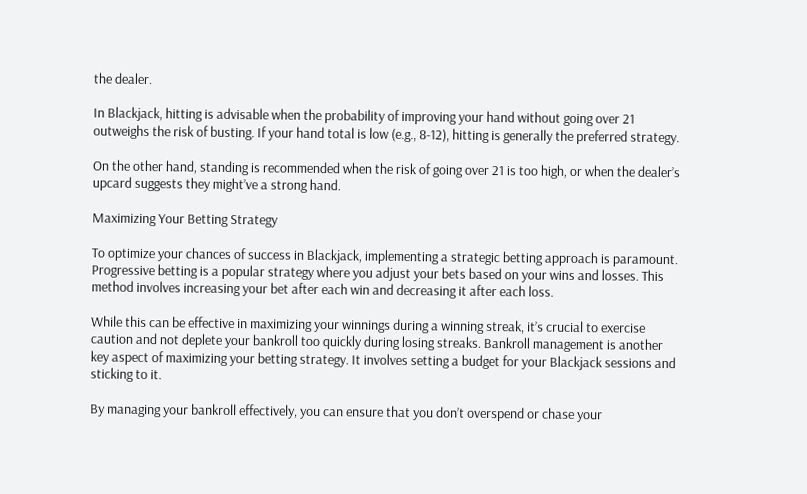the dealer.

In Blackjack, hitting is advisable when the probability of improving your hand without going over 21 outweighs the risk of busting. If your hand total is low (e.g., 8-12), hitting is generally the preferred strategy.

On the other hand, standing is recommended when the risk of going over 21 is too high, or when the dealer’s upcard suggests they might’ve a strong hand.

Maximizing Your Betting Strategy

To optimize your chances of success in Blackjack, implementing a strategic betting approach is paramount. Progressive betting is a popular strategy where you adjust your bets based on your wins and losses. This method involves increasing your bet after each win and decreasing it after each loss.

While this can be effective in maximizing your winnings during a winning streak, it’s crucial to exercise caution and not deplete your bankroll too quickly during losing streaks. Bankroll management is another key aspect of maximizing your betting strategy. It involves setting a budget for your Blackjack sessions and sticking to it.

By managing your bankroll effectively, you can ensure that you don’t overspend or chase your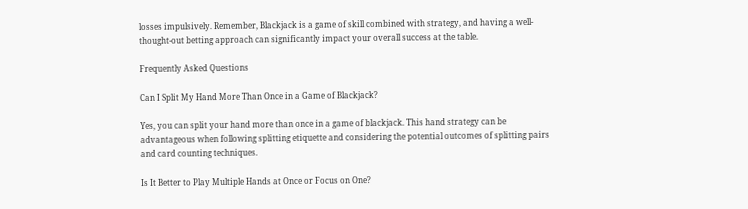losses impulsively. Remember, Blackjack is a game of skill combined with strategy, and having a well-thought-out betting approach can significantly impact your overall success at the table.

Frequently Asked Questions

Can I Split My Hand More Than Once in a Game of Blackjack?

Yes, you can split your hand more than once in a game of blackjack. This hand strategy can be advantageous when following splitting etiquette and considering the potential outcomes of splitting pairs and card counting techniques.

Is It Better to Play Multiple Hands at Once or Focus on One?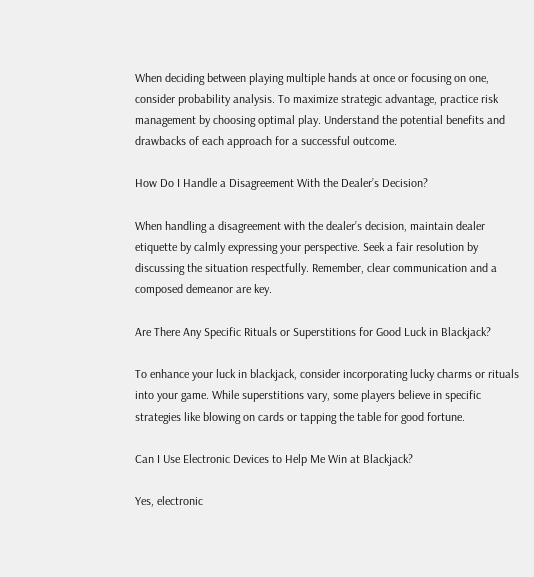When deciding between playing multiple hands at once or focusing on one, consider probability analysis. To maximize strategic advantage, practice risk management by choosing optimal play. Understand the potential benefits and drawbacks of each approach for a successful outcome.

How Do I Handle a Disagreement With the Dealer’s Decision?

When handling a disagreement with the dealer’s decision, maintain dealer etiquette by calmly expressing your perspective. Seek a fair resolution by discussing the situation respectfully. Remember, clear communication and a composed demeanor are key.

Are There Any Specific Rituals or Superstitions for Good Luck in Blackjack?

To enhance your luck in blackjack, consider incorporating lucky charms or rituals into your game. While superstitions vary, some players believe in specific strategies like blowing on cards or tapping the table for good fortune.

Can I Use Electronic Devices to Help Me Win at Blackjack?

Yes, electronic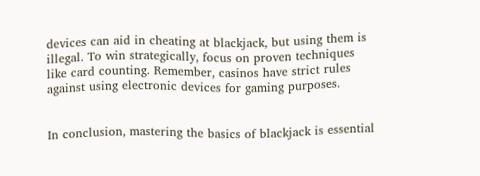devices can aid in cheating at blackjack, but using them is illegal. To win strategically, focus on proven techniques like card counting. Remember, casinos have strict rules against using electronic devices for gaming purposes.


In conclusion, mastering the basics of blackjack is essential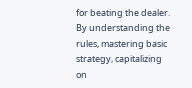for beating the dealer. By understanding the rules, mastering basic strategy, capitalizing on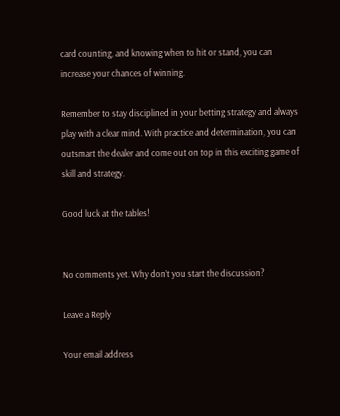card counting, and knowing when to hit or stand, you can increase your chances of winning.

Remember to stay disciplined in your betting strategy and always play with a clear mind. With practice and determination, you can outsmart the dealer and come out on top in this exciting game of skill and strategy.

Good luck at the tables!


No comments yet. Why don’t you start the discussion?

Leave a Reply

Your email address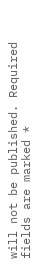will not be published. Required fields are marked *